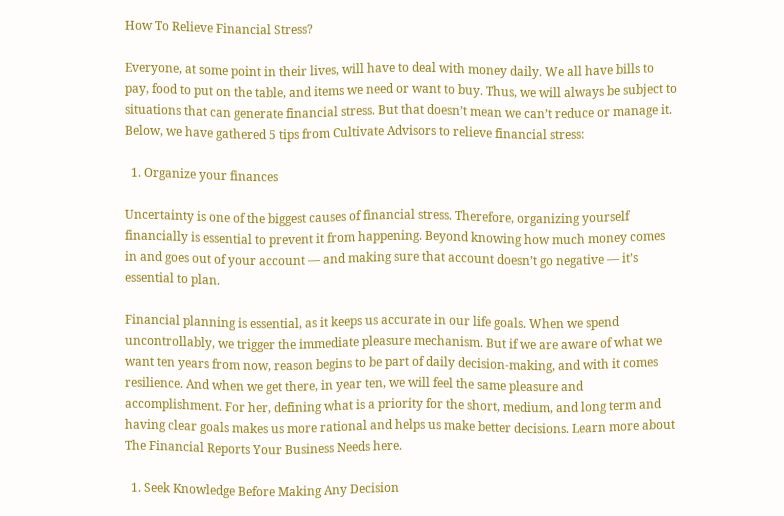How To Relieve Financial Stress?

Everyone, at some point in their lives, will have to deal with money daily. We all have bills to pay, food to put on the table, and items we need or want to buy. Thus, we will always be subject to situations that can generate financial stress. But that doesn’t mean we can’t reduce or manage it. Below, we have gathered 5 tips from Cultivate Advisors to relieve financial stress:

  1. Organize your finances

Uncertainty is one of the biggest causes of financial stress. Therefore, organizing yourself financially is essential to prevent it from happening. Beyond knowing how much money comes in and goes out of your account — and making sure that account doesn’t go negative — it’s essential to plan.

Financial planning is essential, as it keeps us accurate in our life goals. When we spend uncontrollably, we trigger the immediate pleasure mechanism. But if we are aware of what we want ten years from now, reason begins to be part of daily decision-making, and with it comes resilience. And when we get there, in year ten, we will feel the same pleasure and accomplishment. For her, defining what is a priority for the short, medium, and long term and having clear goals makes us more rational and helps us make better decisions. Learn more about The Financial Reports Your Business Needs here.

  1. Seek Knowledge Before Making Any Decision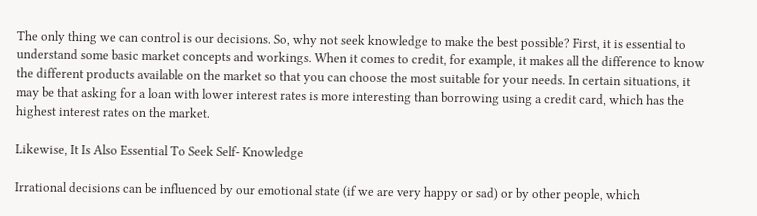The only thing we can control is our decisions. So, why not seek knowledge to make the best possible? First, it is essential to understand some basic market concepts and workings. When it comes to credit, for example, it makes all the difference to know the different products available on the market so that you can choose the most suitable for your needs. In certain situations, it may be that asking for a loan with lower interest rates is more interesting than borrowing using a credit card, which has the highest interest rates on the market.

Likewise, It Is Also Essential To Seek Self- Knowledge

Irrational decisions can be influenced by our emotional state (if we are very happy or sad) or by other people, which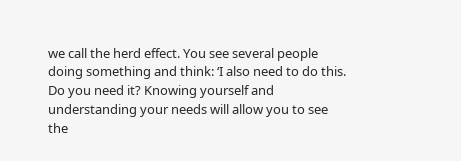we call the herd effect. You see several people doing something and think: ‘I also need to do this. Do you need it? Knowing yourself and understanding your needs will allow you to see the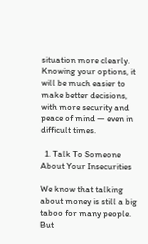situation more clearly. Knowing your options, it will be much easier to make better decisions, with more security and peace of mind — even in difficult times.

  1. Talk To Someone About Your Insecurities

We know that talking about money is still a big taboo for many people. But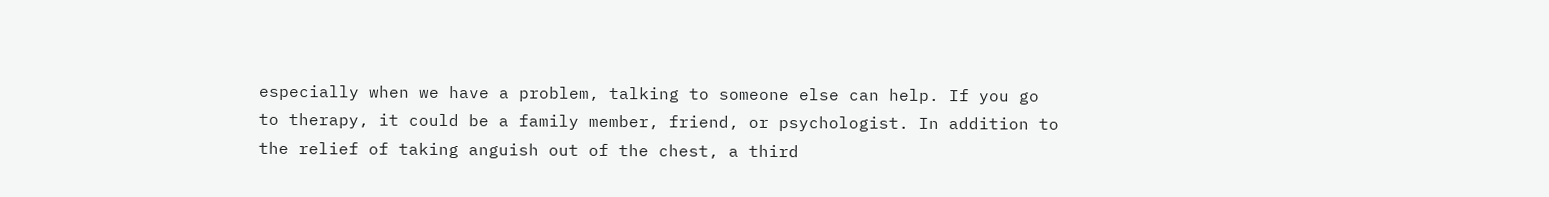especially when we have a problem, talking to someone else can help. If you go to therapy, it could be a family member, friend, or psychologist. In addition to the relief of taking anguish out of the chest, a third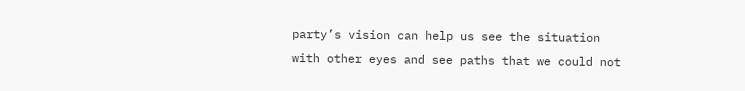party’s vision can help us see the situation with other eyes and see paths that we could not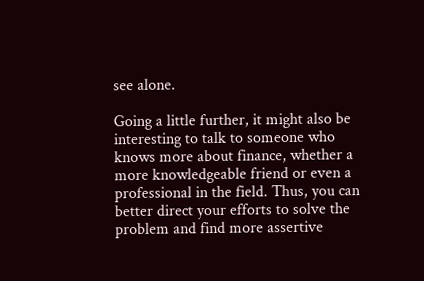see alone.

Going a little further, it might also be interesting to talk to someone who knows more about finance, whether a more knowledgeable friend or even a professional in the field. Thus, you can better direct your efforts to solve the problem and find more assertive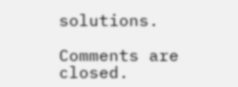solutions.

Comments are closed.